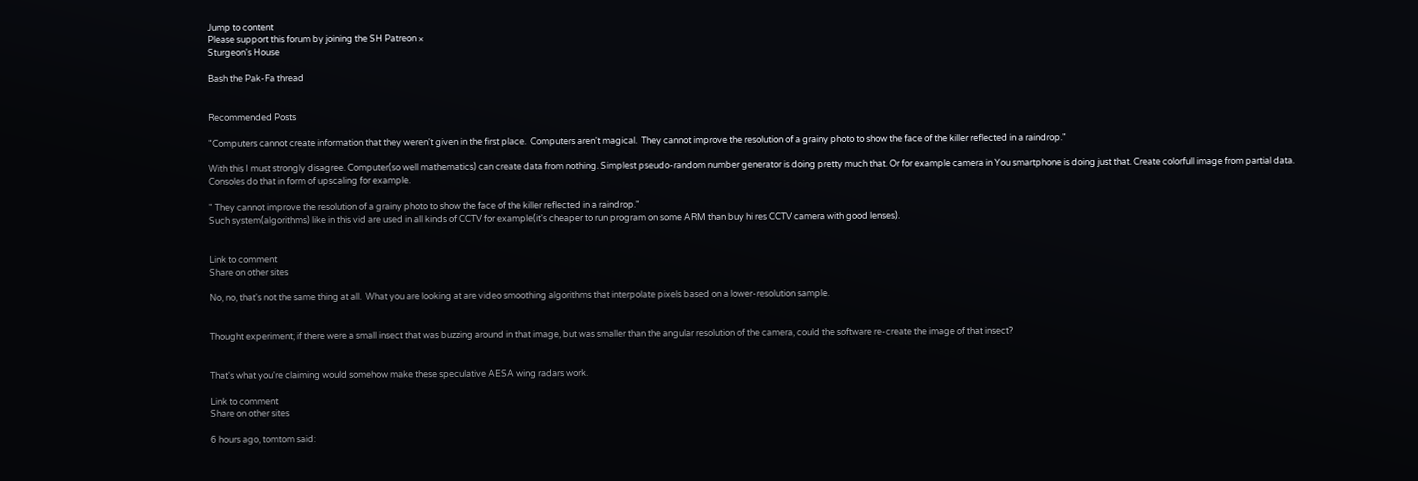Jump to content
Please support this forum by joining the SH Patreon ×
Sturgeon's House

Bash the Pak-Fa thread


Recommended Posts

"Computers cannot create information that they weren't given in the first place.  Computers aren't magical.  They cannot improve the resolution of a grainy photo to show the face of the killer reflected in a raindrop."

With this I must strongly disagree. Computer(so well mathematics) can create data from nothing. Simplest pseudo-random number generator is doing pretty much that. Or for example camera in You smartphone is doing just that. Create colorfull image from partial data. Consoles do that in form of upscaling for example.

" They cannot improve the resolution of a grainy photo to show the face of the killer reflected in a raindrop."
Such system(algorithms) like in this vid are used in all kinds of CCTV for example(it's cheaper to run program on some ARM than buy hi res CCTV camera with good lenses).


Link to comment
Share on other sites

No, no, that's not the same thing at all.  What you are looking at are video smoothing algorithms that interpolate pixels based on a lower-resolution sample.


Thought experiment; if there were a small insect that was buzzing around in that image, but was smaller than the angular resolution of the camera, could the software re-create the image of that insect?


That's what you're claiming would somehow make these speculative AESA wing radars work.

Link to comment
Share on other sites

6 hours ago, tomtom said: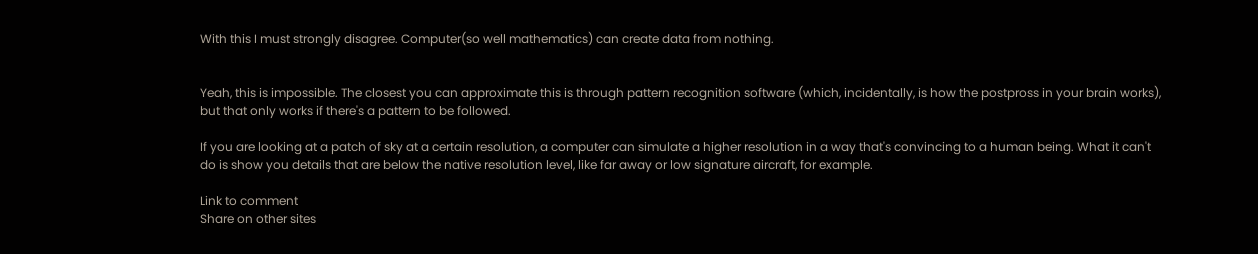With this I must strongly disagree. Computer(so well mathematics) can create data from nothing.


Yeah, this is impossible. The closest you can approximate this is through pattern recognition software (which, incidentally, is how the postpross in your brain works), but that only works if there's a pattern to be followed.

If you are looking at a patch of sky at a certain resolution, a computer can simulate a higher resolution in a way that's convincing to a human being. What it can't do is show you details that are below the native resolution level, like far away or low signature aircraft, for example.

Link to comment
Share on other sites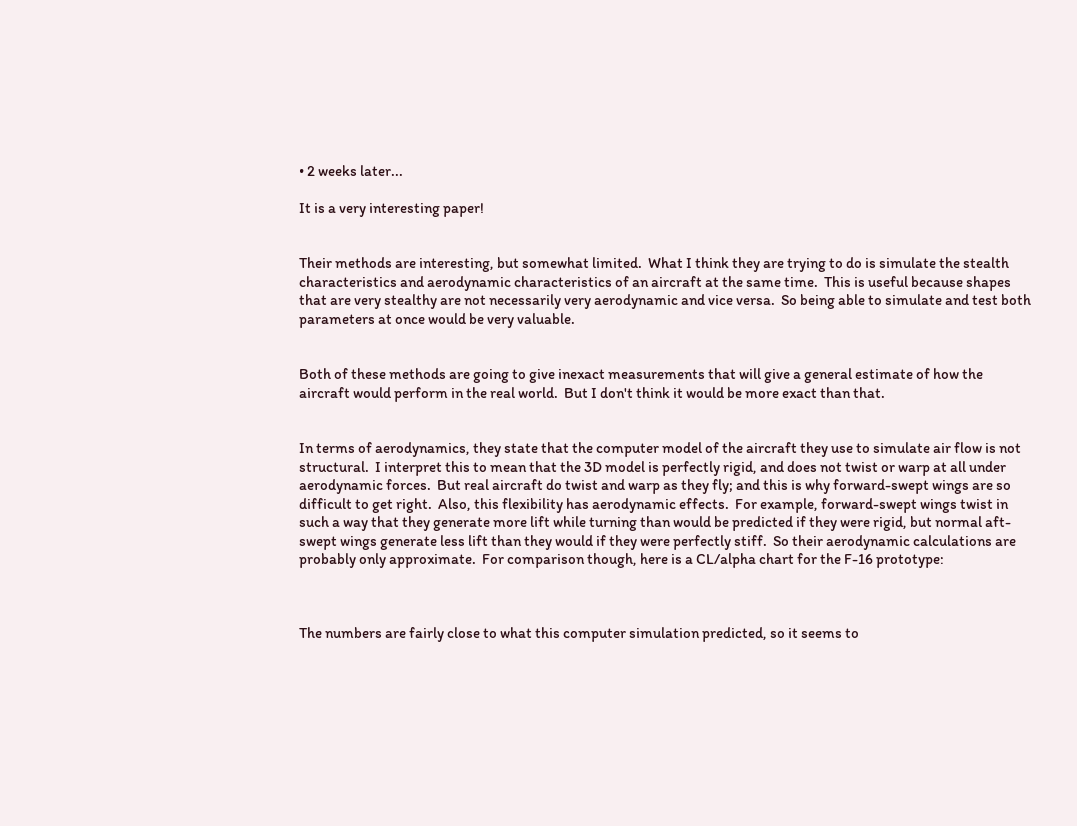• 2 weeks later...

It is a very interesting paper!


Their methods are interesting, but somewhat limited.  What I think they are trying to do is simulate the stealth characteristics and aerodynamic characteristics of an aircraft at the same time.  This is useful because shapes that are very stealthy are not necessarily very aerodynamic and vice versa.  So being able to simulate and test both parameters at once would be very valuable.


Both of these methods are going to give inexact measurements that will give a general estimate of how the aircraft would perform in the real world.  But I don't think it would be more exact than that.


In terms of aerodynamics, they state that the computer model of the aircraft they use to simulate air flow is not structural.  I interpret this to mean that the 3D model is perfectly rigid, and does not twist or warp at all under aerodynamic forces.  But real aircraft do twist and warp as they fly; and this is why forward-swept wings are so difficult to get right.  Also, this flexibility has aerodynamic effects.  For example, forward-swept wings twist in such a way that they generate more lift while turning than would be predicted if they were rigid, but normal aft-swept wings generate less lift than they would if they were perfectly stiff.  So their aerodynamic calculations are probably only approximate.  For comparison though, here is a CL/alpha chart for the F-16 prototype:



The numbers are fairly close to what this computer simulation predicted, so it seems to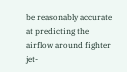be reasonably accurate at predicting the airflow around fighter jet-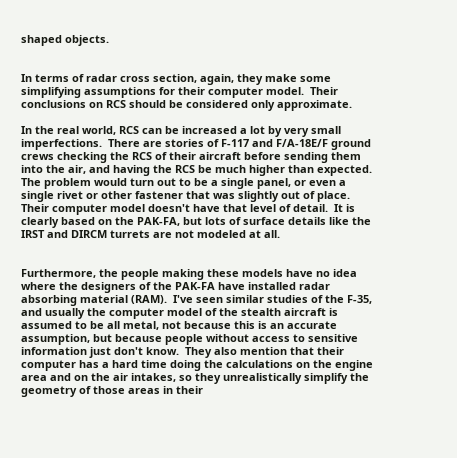shaped objects.


In terms of radar cross section, again, they make some simplifying assumptions for their computer model.  Their conclusions on RCS should be considered only approximate.

In the real world, RCS can be increased a lot by very small imperfections.  There are stories of F-117 and F/A-18E/F ground crews checking the RCS of their aircraft before sending them into the air, and having the RCS be much higher than expected.  The problem would turn out to be a single panel, or even a single rivet or other fastener that was slightly out of place.  Their computer model doesn't have that level of detail.  It is clearly based on the PAK-FA, but lots of surface details like the IRST and DIRCM turrets are not modeled at all.


Furthermore, the people making these models have no idea where the designers of the PAK-FA have installed radar absorbing material (RAM).  I've seen similar studies of the F-35, and usually the computer model of the stealth aircraft is assumed to be all metal, not because this is an accurate assumption, but because people without access to sensitive information just don't know.  They also mention that their computer has a hard time doing the calculations on the engine area and on the air intakes, so they unrealistically simplify the geometry of those areas in their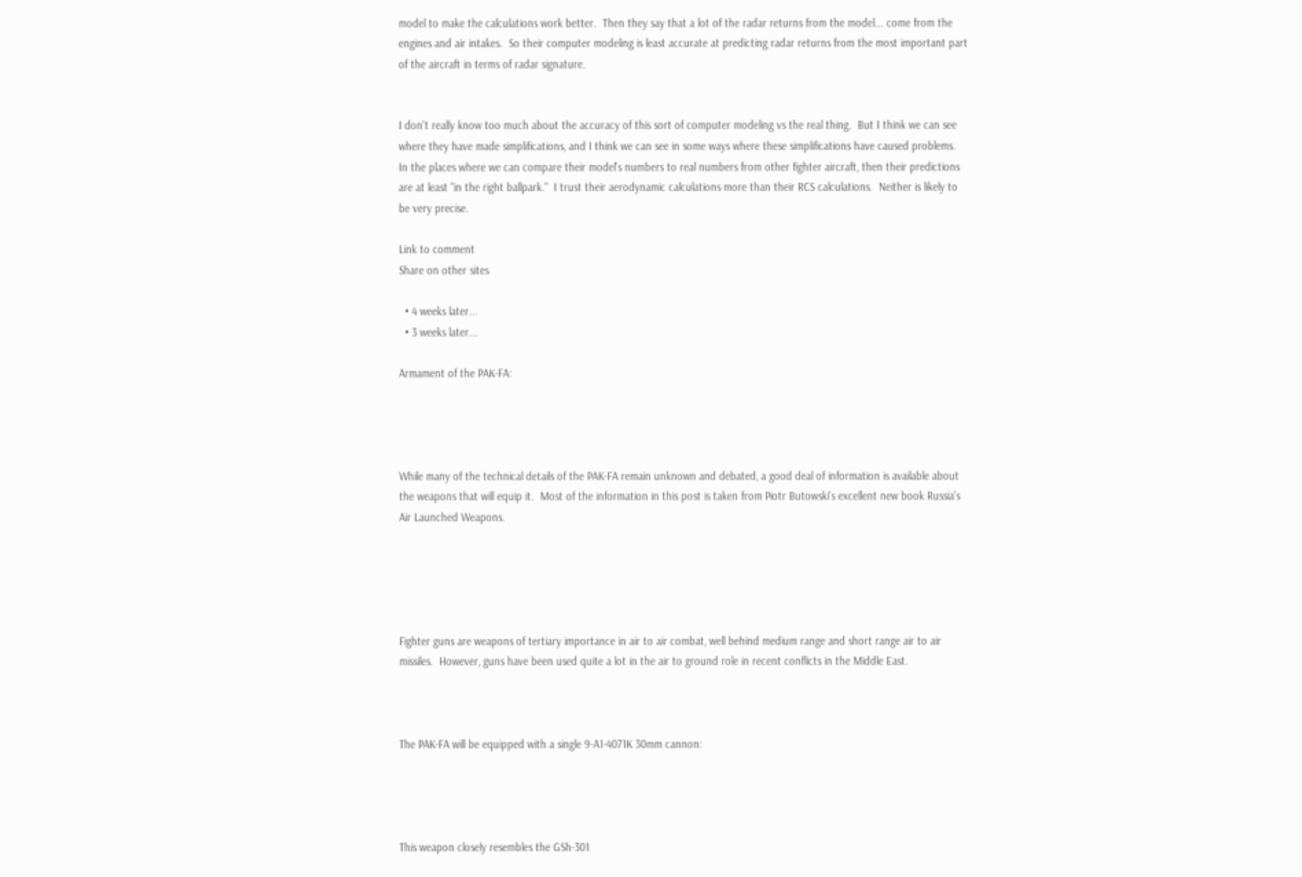model to make the calculations work better.  Then they say that a lot of the radar returns from the model... come from the engines and air intakes.  So their computer modeling is least accurate at predicting radar returns from the most important part of the aircraft in terms of radar signature.


I don't really know too much about the accuracy of this sort of computer modeling vs the real thing.  But I think we can see where they have made simplifications, and I think we can see in some ways where these simplifications have caused problems.  In the places where we can compare their model's numbers to real numbers from other fighter aircraft, then their predictions are at least "in the right ballpark."  I trust their aerodynamic calculations more than their RCS calculations.  Neither is likely to be very precise.

Link to comment
Share on other sites

  • 4 weeks later...
  • 3 weeks later...

Armament of the PAK-FA:




While many of the technical details of the PAK-FA remain unknown and debated, a good deal of information is available about the weapons that will equip it.  Most of the information in this post is taken from Piotr Butowski's excellent new book Russia's Air Launched Weapons.





Fighter guns are weapons of tertiary importance in air to air combat, well behind medium range and short range air to air missiles.  However, guns have been used quite a lot in the air to ground role in recent conflicts in the Middle East.



The PAK-FA will be equipped with a single 9-A1-4071K 30mm cannon:




This weapon closely resembles the GSh-301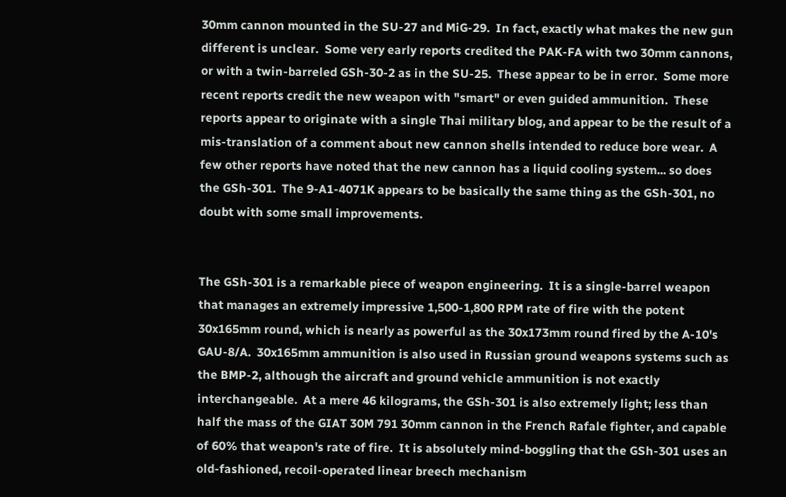30mm cannon mounted in the SU-27 and MiG-29.  In fact, exactly what makes the new gun different is unclear.  Some very early reports credited the PAK-FA with two 30mm cannons, or with a twin-barreled GSh-30-2 as in the SU-25.  These appear to be in error.  Some more recent reports credit the new weapon with "smart" or even guided ammunition.  These reports appear to originate with a single Thai military blog, and appear to be the result of a mis-translation of a comment about new cannon shells intended to reduce bore wear.  A few other reports have noted that the new cannon has a liquid cooling system... so does the GSh-301.  The 9-A1-4071K appears to be basically the same thing as the GSh-301, no doubt with some small improvements.


The GSh-301 is a remarkable piece of weapon engineering.  It is a single-barrel weapon that manages an extremely impressive 1,500-1,800 RPM rate of fire with the potent 30x165mm round, which is nearly as powerful as the 30x173mm round fired by the A-10's GAU-8/A.  30x165mm ammunition is also used in Russian ground weapons systems such as the BMP-2, although the aircraft and ground vehicle ammunition is not exactly interchangeable.  At a mere 46 kilograms, the GSh-301 is also extremely light; less than half the mass of the GIAT 30M 791 30mm cannon in the French Rafale fighter, and capable of 60% that weapon's rate of fire.  It is absolutely mind-boggling that the GSh-301 uses an old-fashioned, recoil-operated linear breech mechanism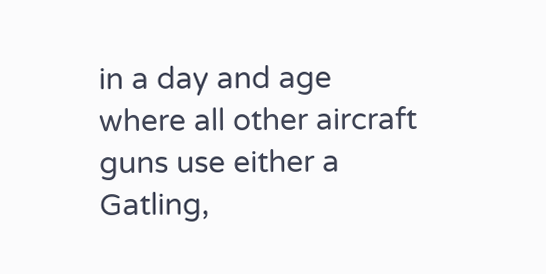in a day and age where all other aircraft guns use either a Gatling,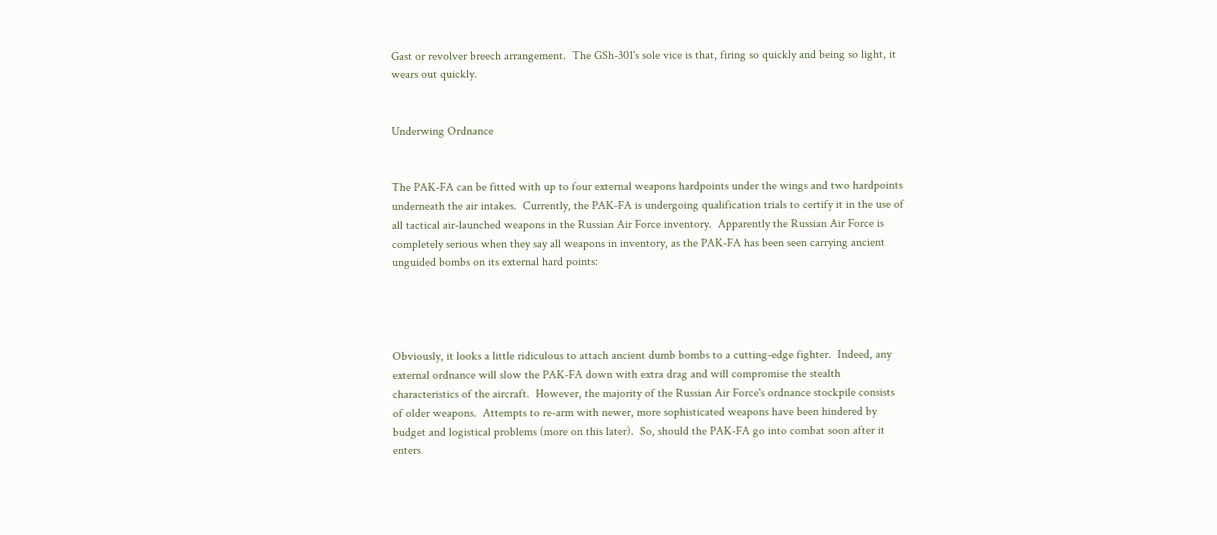Gast or revolver breech arrangement.  The GSh-301's sole vice is that, firing so quickly and being so light, it wears out quickly.


Underwing Ordnance


The PAK-FA can be fitted with up to four external weapons hardpoints under the wings and two hardpoints underneath the air intakes.  Currently, the PAK-FA is undergoing qualification trials to certify it in the use of all tactical air-launched weapons in the Russian Air Force inventory.  Apparently the Russian Air Force is completely serious when they say all weapons in inventory, as the PAK-FA has been seen carrying ancient unguided bombs on its external hard points:




Obviously, it looks a little ridiculous to attach ancient dumb bombs to a cutting-edge fighter.  Indeed, any external ordnance will slow the PAK-FA down with extra drag and will compromise the stealth characteristics of the aircraft.  However, the majority of the Russian Air Force's ordnance stockpile consists of older weapons.  Attempts to re-arm with newer, more sophisticated weapons have been hindered by budget and logistical problems (more on this later).  So, should the PAK-FA go into combat soon after it enters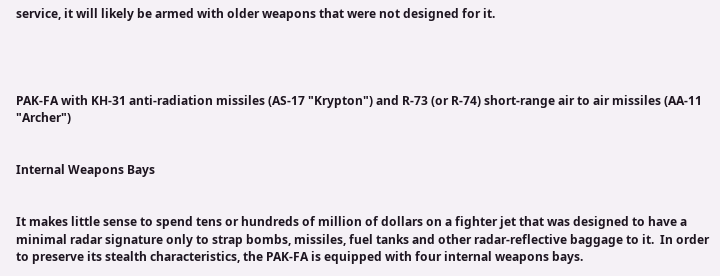service, it will likely be armed with older weapons that were not designed for it.




PAK-FA with KH-31 anti-radiation missiles (AS-17 "Krypton") and R-73 (or R-74) short-range air to air missiles (AA-11 "Archer")


Internal Weapons Bays


It makes little sense to spend tens or hundreds of million of dollars on a fighter jet that was designed to have a minimal radar signature only to strap bombs, missiles, fuel tanks and other radar-reflective baggage to it.  In order to preserve its stealth characteristics, the PAK-FA is equipped with four internal weapons bays.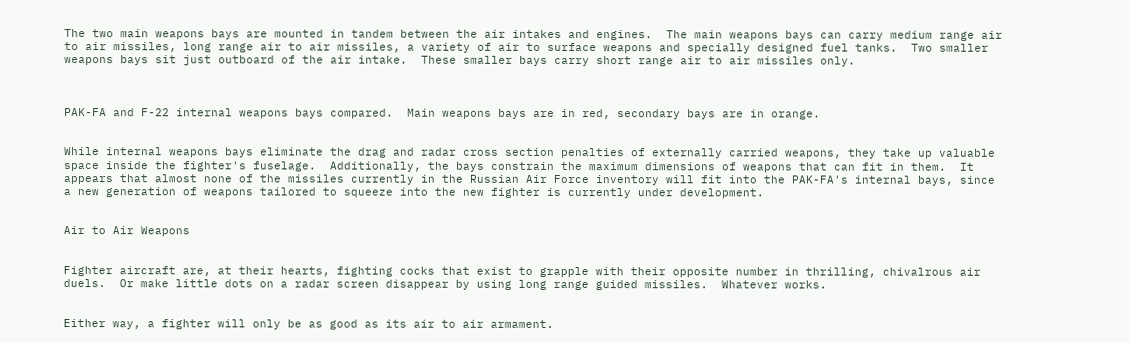The two main weapons bays are mounted in tandem between the air intakes and engines.  The main weapons bays can carry medium range air to air missiles, long range air to air missiles, a variety of air to surface weapons and specially designed fuel tanks.  Two smaller weapons bays sit just outboard of the air intake.  These smaller bays carry short range air to air missiles only.



PAK-FA and F-22 internal weapons bays compared.  Main weapons bays are in red, secondary bays are in orange.


While internal weapons bays eliminate the drag and radar cross section penalties of externally carried weapons, they take up valuable space inside the fighter's fuselage.  Additionally, the bays constrain the maximum dimensions of weapons that can fit in them.  It appears that almost none of the missiles currently in the Russian Air Force inventory will fit into the PAK-FA's internal bays, since a new generation of weapons tailored to squeeze into the new fighter is currently under development.


Air to Air Weapons


Fighter aircraft are, at their hearts, fighting cocks that exist to grapple with their opposite number in thrilling, chivalrous air duels.  Or make little dots on a radar screen disappear by using long range guided missiles.  Whatever works.


Either way, a fighter will only be as good as its air to air armament.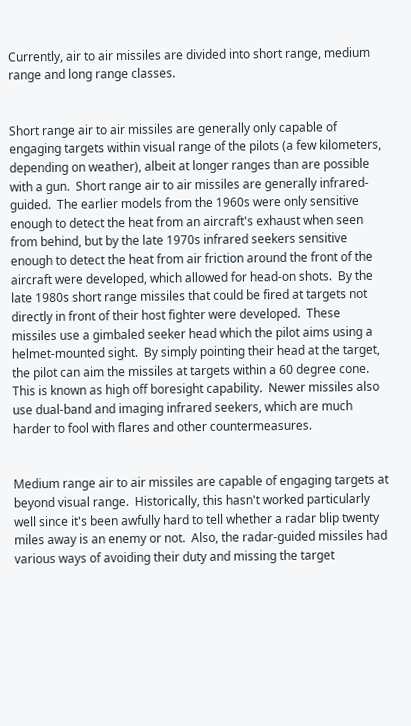Currently, air to air missiles are divided into short range, medium range and long range classes.


Short range air to air missiles are generally only capable of engaging targets within visual range of the pilots (a few kilometers, depending on weather), albeit at longer ranges than are possible with a gun.  Short range air to air missiles are generally infrared-guided.  The earlier models from the 1960s were only sensitive enough to detect the heat from an aircraft's exhaust when seen from behind, but by the late 1970s infrared seekers sensitive enough to detect the heat from air friction around the front of the aircraft were developed, which allowed for head-on shots.  By the late 1980s short range missiles that could be fired at targets not directly in front of their host fighter were developed.  These missiles use a gimbaled seeker head which the pilot aims using a helmet-mounted sight.  By simply pointing their head at the target, the pilot can aim the missiles at targets within a 60 degree cone.  This is known as high off boresight capability.  Newer missiles also use dual-band and imaging infrared seekers, which are much harder to fool with flares and other countermeasures.


Medium range air to air missiles are capable of engaging targets at beyond visual range.  Historically, this hasn't worked particularly well since it's been awfully hard to tell whether a radar blip twenty miles away is an enemy or not.  Also, the radar-guided missiles had various ways of avoiding their duty and missing the target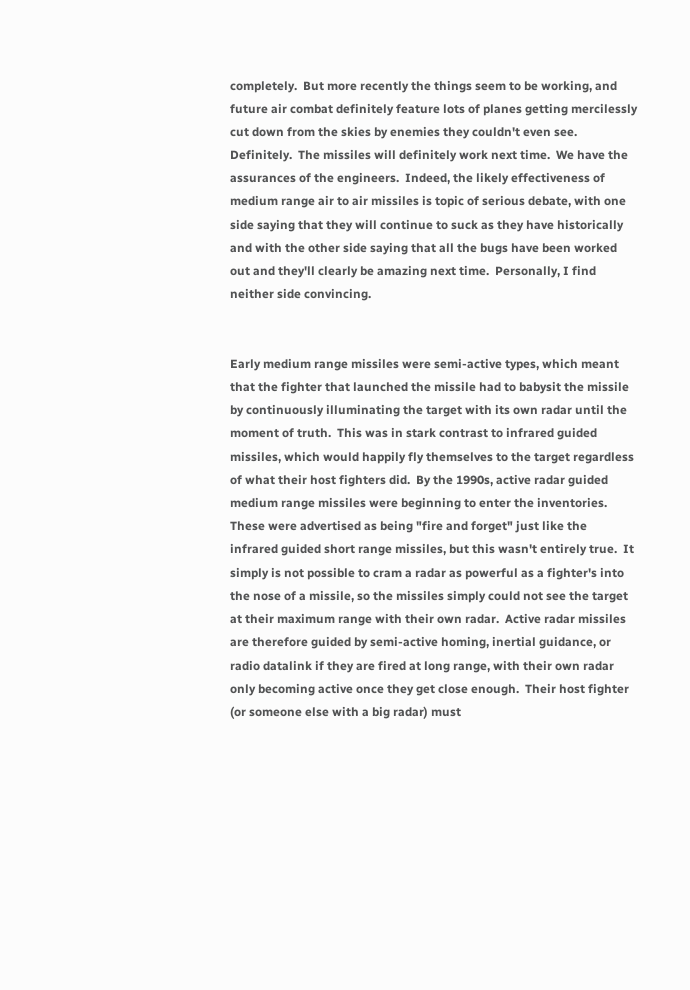completely.  But more recently the things seem to be working, and future air combat definitely feature lots of planes getting mercilessly cut down from the skies by enemies they couldn't even see.  Definitely.  The missiles will definitely work next time.  We have the assurances of the engineers.  Indeed, the likely effectiveness of medium range air to air missiles is topic of serious debate, with one side saying that they will continue to suck as they have historically and with the other side saying that all the bugs have been worked out and they'll clearly be amazing next time.  Personally, I find neither side convincing.


Early medium range missiles were semi-active types, which meant that the fighter that launched the missile had to babysit the missile by continuously illuminating the target with its own radar until the moment of truth.  This was in stark contrast to infrared guided missiles, which would happily fly themselves to the target regardless of what their host fighters did.  By the 1990s, active radar guided medium range missiles were beginning to enter the inventories.  These were advertised as being "fire and forget" just like the infrared guided short range missiles, but this wasn't entirely true.  It simply is not possible to cram a radar as powerful as a fighter's into the nose of a missile, so the missiles simply could not see the target at their maximum range with their own radar.  Active radar missiles are therefore guided by semi-active homing, inertial guidance, or radio datalink if they are fired at long range, with their own radar only becoming active once they get close enough.  Their host fighter (or someone else with a big radar) must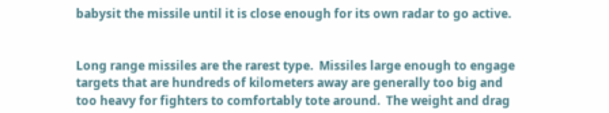babysit the missile until it is close enough for its own radar to go active.


Long range missiles are the rarest type.  Missiles large enough to engage targets that are hundreds of kilometers away are generally too big and too heavy for fighters to comfortably tote around.  The weight and drag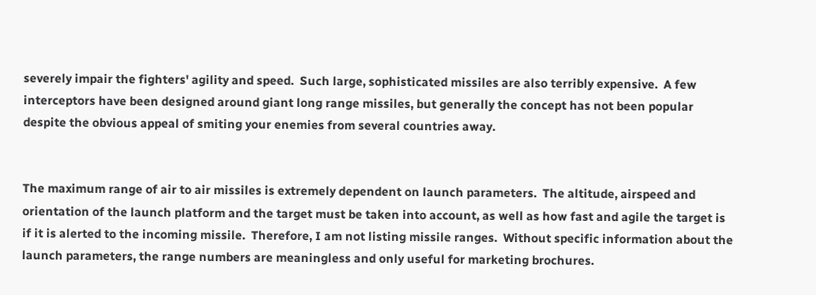severely impair the fighters' agility and speed.  Such large, sophisticated missiles are also terribly expensive.  A few interceptors have been designed around giant long range missiles, but generally the concept has not been popular despite the obvious appeal of smiting your enemies from several countries away.


The maximum range of air to air missiles is extremely dependent on launch parameters.  The altitude, airspeed and orientation of the launch platform and the target must be taken into account, as well as how fast and agile the target is if it is alerted to the incoming missile.  Therefore, I am not listing missile ranges.  Without specific information about the launch parameters, the range numbers are meaningless and only useful for marketing brochures.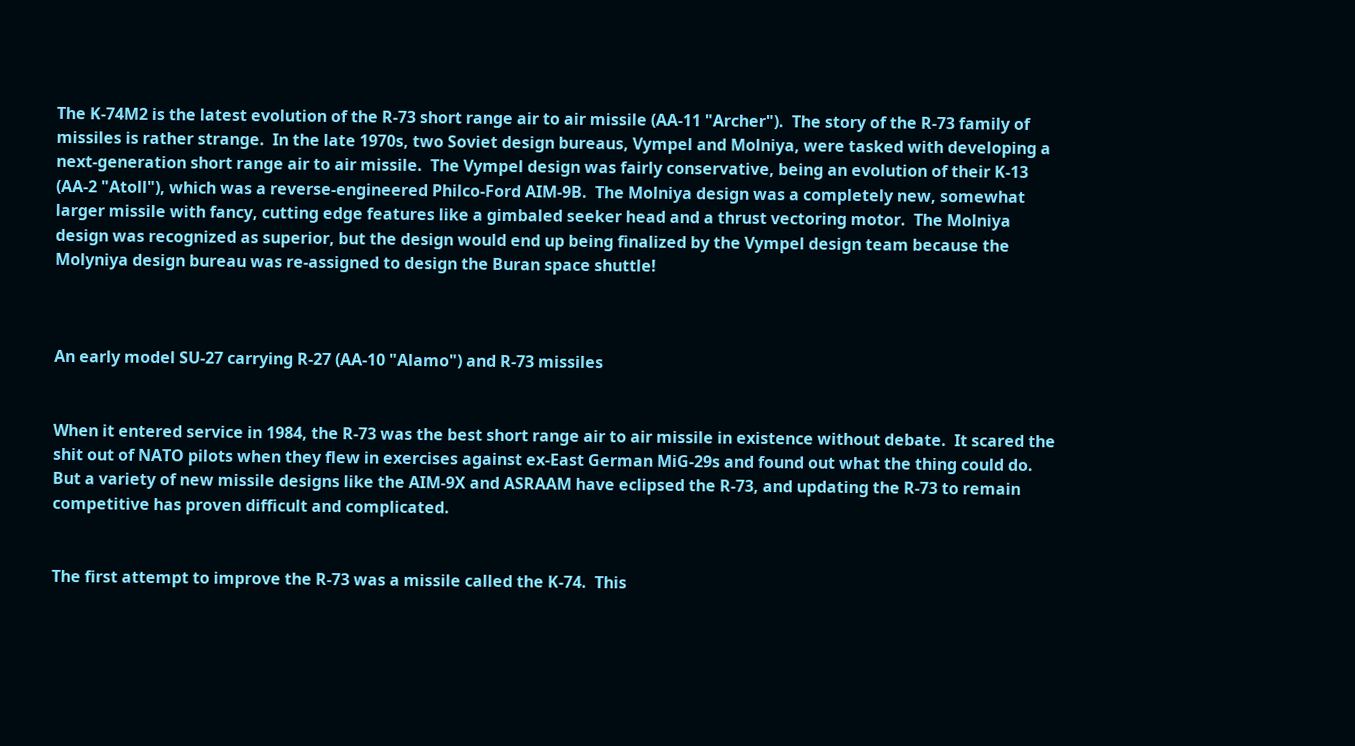The K-74M2 is the latest evolution of the R-73 short range air to air missile (AA-11 "Archer").  The story of the R-73 family of missiles is rather strange.  In the late 1970s, two Soviet design bureaus, Vympel and Molniya, were tasked with developing a next-generation short range air to air missile.  The Vympel design was fairly conservative, being an evolution of their K-13 (AA-2 "Atoll"), which was a reverse-engineered Philco-Ford AIM-9B.  The Molniya design was a completely new, somewhat larger missile with fancy, cutting edge features like a gimbaled seeker head and a thrust vectoring motor.  The Molniya design was recognized as superior, but the design would end up being finalized by the Vympel design team because the Molyniya design bureau was re-assigned to design the Buran space shuttle!



An early model SU-27 carrying R-27 (AA-10 "Alamo") and R-73 missiles


When it entered service in 1984, the R-73 was the best short range air to air missile in existence without debate.  It scared the shit out of NATO pilots when they flew in exercises against ex-East German MiG-29s and found out what the thing could do.  But a variety of new missile designs like the AIM-9X and ASRAAM have eclipsed the R-73, and updating the R-73 to remain competitive has proven difficult and complicated.


The first attempt to improve the R-73 was a missile called the K-74.  This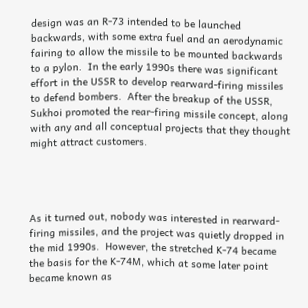design was an R-73 intended to be launched backwards, with some extra fuel and an aerodynamic fairing to allow the missile to be mounted backwards to a pylon.  In the early 1990s there was significant effort in the USSR to develop rearward-firing missiles to defend bombers.  After the breakup of the USSR, Sukhoi promoted the rear-firing missile concept, along with any and all conceptual projects that they thought might attract customers.




As it turned out, nobody was interested in rearward-firing missiles, and the project was quietly dropped in the mid 1990s.  However, the stretched K-74 became the basis for the K-74M, which at some later point became known as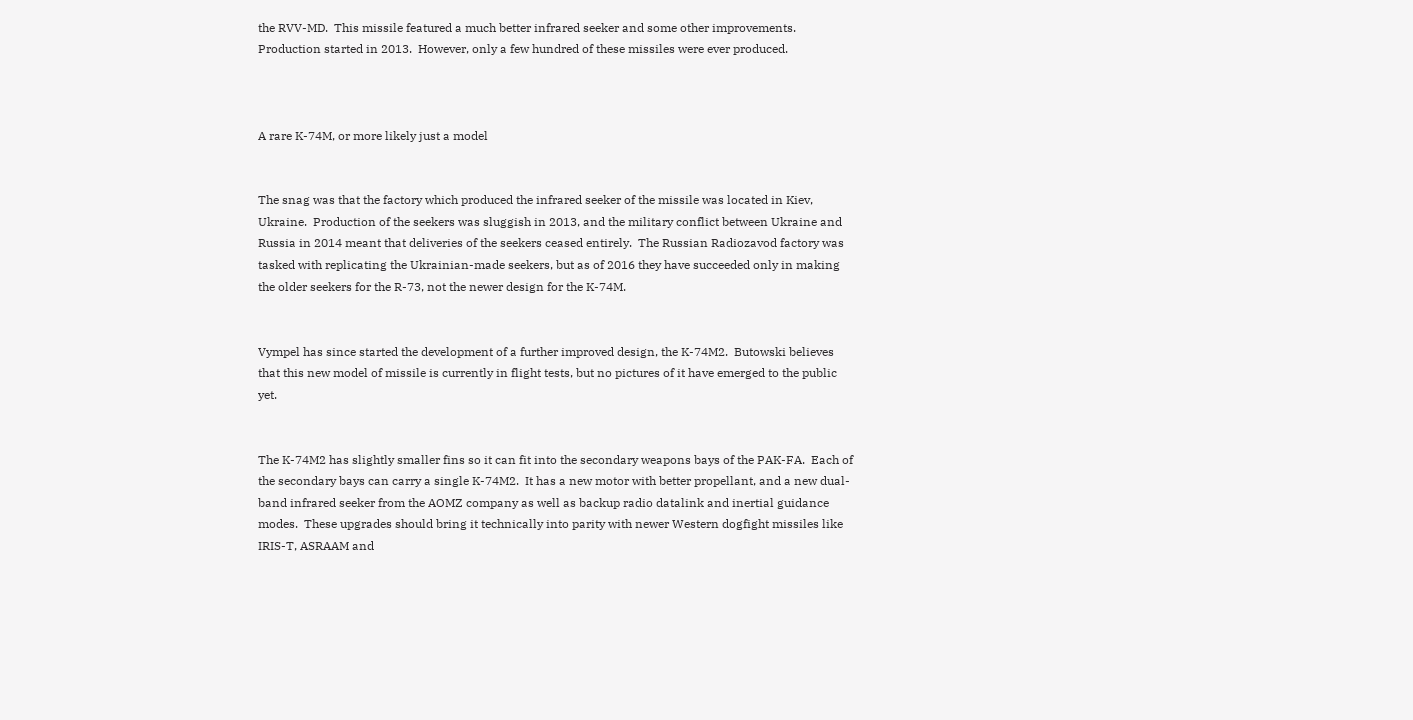the RVV-MD.  This missile featured a much better infrared seeker and some other improvements.  Production started in 2013.  However, only a few hundred of these missiles were ever produced.



A rare K-74M, or more likely just a model


The snag was that the factory which produced the infrared seeker of the missile was located in Kiev, Ukraine.  Production of the seekers was sluggish in 2013, and the military conflict between Ukraine and Russia in 2014 meant that deliveries of the seekers ceased entirely.  The Russian Radiozavod factory was tasked with replicating the Ukrainian-made seekers, but as of 2016 they have succeeded only in making the older seekers for the R-73, not the newer design for the K-74M.


Vympel has since started the development of a further improved design, the K-74M2.  Butowski believes that this new model of missile is currently in flight tests, but no pictures of it have emerged to the public yet.


The K-74M2 has slightly smaller fins so it can fit into the secondary weapons bays of the PAK-FA.  Each of the secondary bays can carry a single K-74M2.  It has a new motor with better propellant, and a new dual-band infrared seeker from the AOMZ company as well as backup radio datalink and inertial guidance modes.  These upgrades should bring it technically into parity with newer Western dogfight missiles like IRIS-T, ASRAAM and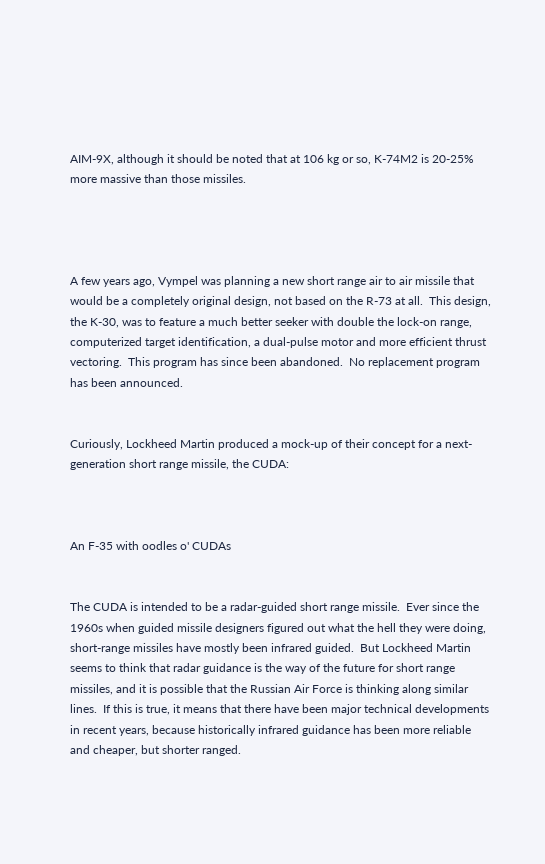AIM-9X, although it should be noted that at 106 kg or so, K-74M2 is 20-25% more massive than those missiles.




A few years ago, Vympel was planning a new short range air to air missile that would be a completely original design, not based on the R-73 at all.  This design, the K-30, was to feature a much better seeker with double the lock-on range, computerized target identification, a dual-pulse motor and more efficient thrust vectoring.  This program has since been abandoned.  No replacement program has been announced.


Curiously, Lockheed Martin produced a mock-up of their concept for a next-generation short range missile, the CUDA:



An F-35 with oodles o' CUDAs


The CUDA is intended to be a radar-guided short range missile.  Ever since the 1960s when guided missile designers figured out what the hell they were doing, short-range missiles have mostly been infrared guided.  But Lockheed Martin seems to think that radar guidance is the way of the future for short range missiles, and it is possible that the Russian Air Force is thinking along similar lines.  If this is true, it means that there have been major technical developments in recent years, because historically infrared guidance has been more reliable and cheaper, but shorter ranged.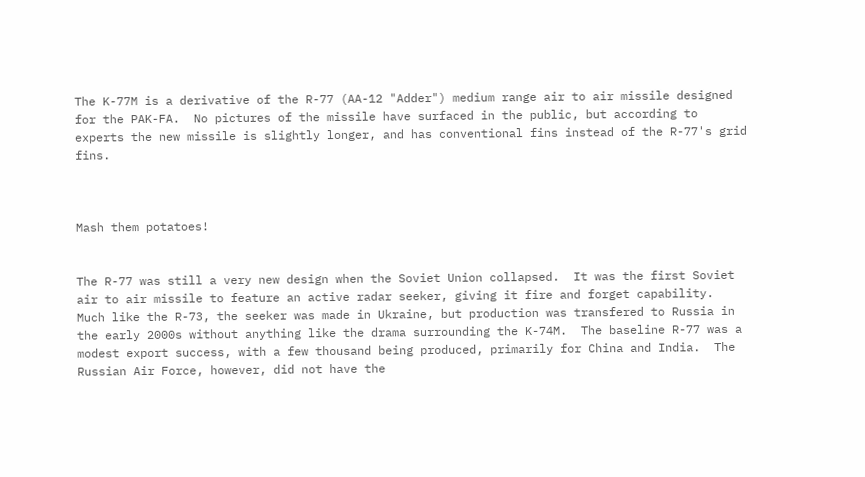The K-77M is a derivative of the R-77 (AA-12 "Adder") medium range air to air missile designed for the PAK-FA.  No pictures of the missile have surfaced in the public, but according to experts the new missile is slightly longer, and has conventional fins instead of the R-77's grid fins.



Mash them potatoes!


The R-77 was still a very new design when the Soviet Union collapsed.  It was the first Soviet air to air missile to feature an active radar seeker, giving it fire and forget capability.  Much like the R-73, the seeker was made in Ukraine, but production was transfered to Russia in the early 2000s without anything like the drama surrounding the K-74M.  The baseline R-77 was a modest export success, with a few thousand being produced, primarily for China and India.  The Russian Air Force, however, did not have the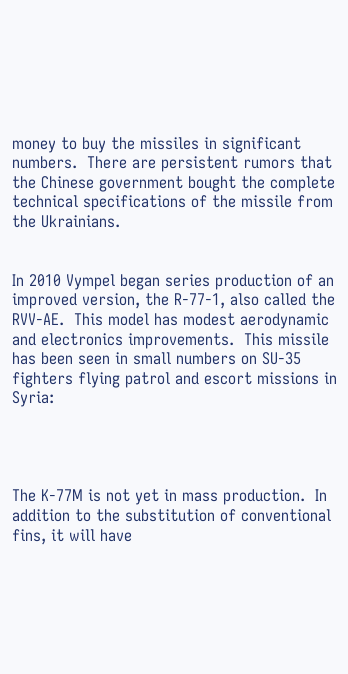money to buy the missiles in significant numbers.  There are persistent rumors that the Chinese government bought the complete technical specifications of the missile from the Ukrainians.


In 2010 Vympel began series production of an improved version, the R-77-1, also called the RVV-AE.  This model has modest aerodynamic and electronics improvements.  This missile has been seen in small numbers on SU-35 fighters flying patrol and escort missions in Syria:




The K-77M is not yet in mass production.  In addition to the substitution of conventional fins, it will have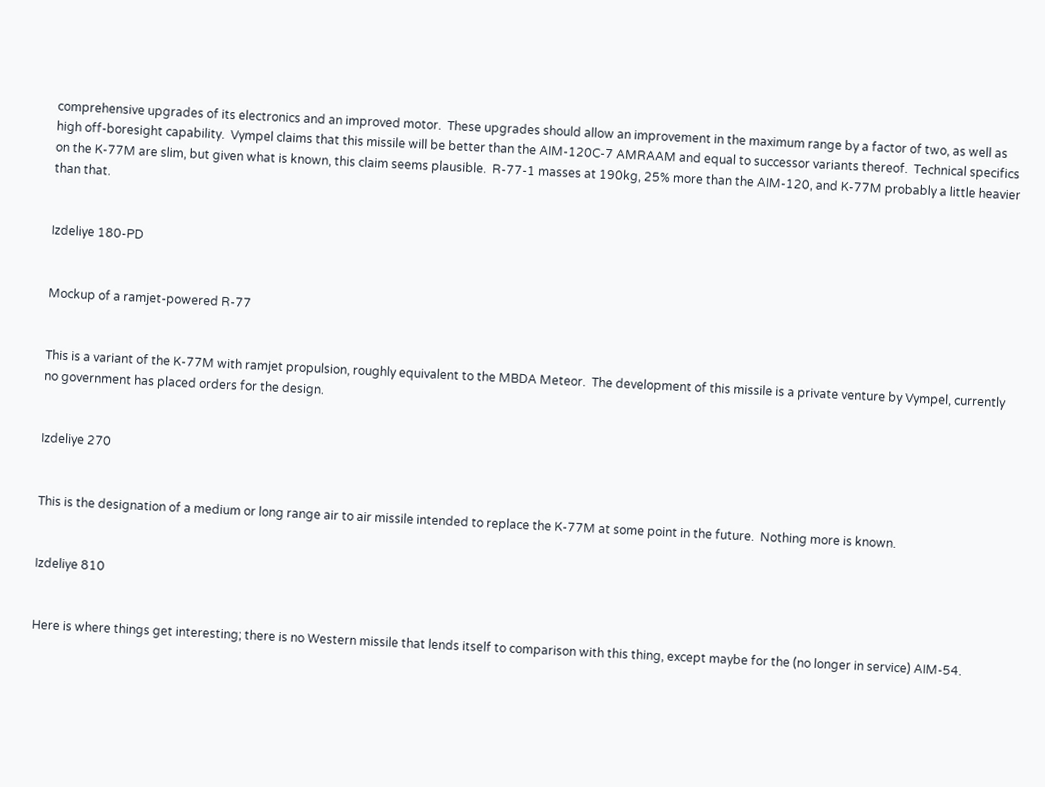comprehensive upgrades of its electronics and an improved motor.  These upgrades should allow an improvement in the maximum range by a factor of two, as well as high off-boresight capability.  Vympel claims that this missile will be better than the AIM-120C-7 AMRAAM and equal to successor variants thereof.  Technical specifics on the K-77M are slim, but given what is known, this claim seems plausible.  R-77-1 masses at 190kg, 25% more than the AIM-120, and K-77M probably a little heavier than that.


Izdeliye 180-PD


Mockup of a ramjet-powered R-77


This is a variant of the K-77M with ramjet propulsion, roughly equivalent to the MBDA Meteor.  The development of this missile is a private venture by Vympel, currently no government has placed orders for the design.


Izdeliye 270


This is the designation of a medium or long range air to air missile intended to replace the K-77M at some point in the future.  Nothing more is known.


Izdeliye 810


Here is where things get interesting; there is no Western missile that lends itself to comparison with this thing, except maybe for the (no longer in service) AIM-54.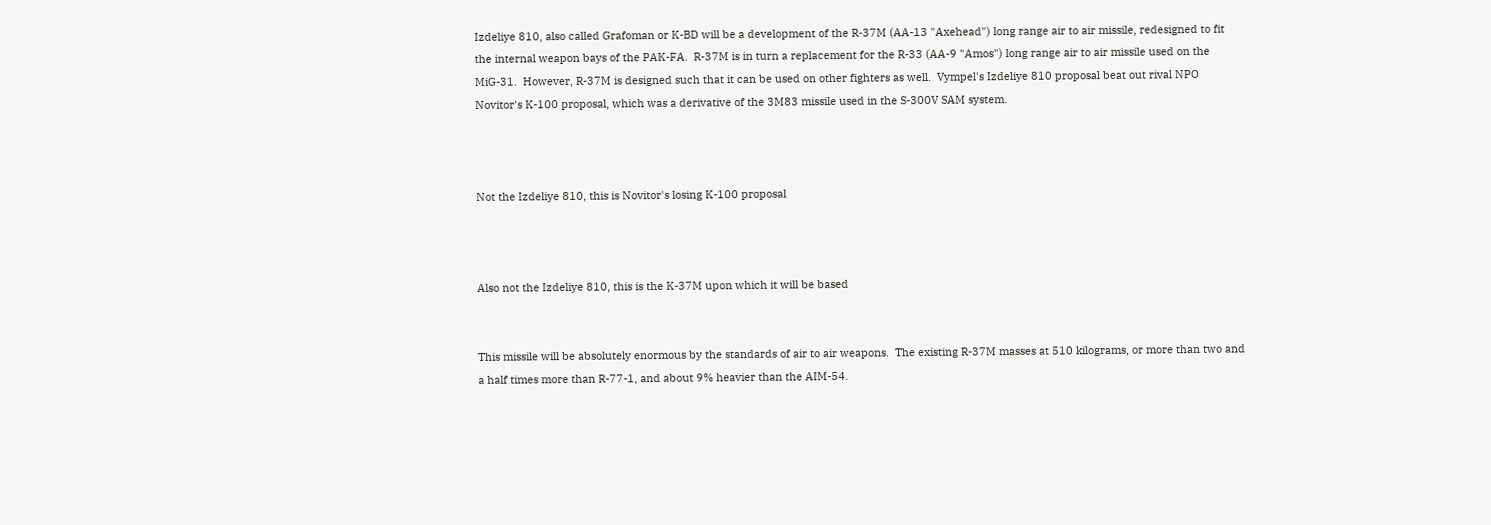Izdeliye 810, also called Grafoman or K-BD will be a development of the R-37M (AA-13 "Axehead") long range air to air missile, redesigned to fit the internal weapon bays of the PAK-FA.  R-37M is in turn a replacement for the R-33 (AA-9 "Amos") long range air to air missile used on the MiG-31.  However, R-37M is designed such that it can be used on other fighters as well.  Vympel's Izdeliye 810 proposal beat out rival NPO Novitor's K-100 proposal, which was a derivative of the 3M83 missile used in the S-300V SAM system.



Not the Izdeliye 810, this is Novitor's losing K-100 proposal



Also not the Izdeliye 810, this is the K-37M upon which it will be based


This missile will be absolutely enormous by the standards of air to air weapons.  The existing R-37M masses at 510 kilograms, or more than two and a half times more than R-77-1, and about 9% heavier than the AIM-54.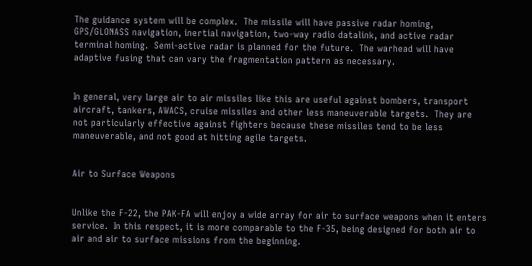The guidance system will be complex.  The missile will have passive radar homing, GPS/GLONASS navigation, inertial navigation, two-way radio datalink, and active radar terminal homing.  Semi-active radar is planned for the future.  The warhead will have adaptive fusing that can vary the fragmentation pattern as necessary.


In general, very large air to air missiles like this are useful against bombers, transport aircraft, tankers, AWACS, cruise missiles and other less maneuverable targets.  They are not particularly effective against fighters because these missiles tend to be less maneuverable, and not good at hitting agile targets.


Air to Surface Weapons


Unlike the F-22, the PAK-FA will enjoy a wide array for air to surface weapons when it enters service.  In this respect, it is more comparable to the F-35, being designed for both air to air and air to surface missions from the beginning.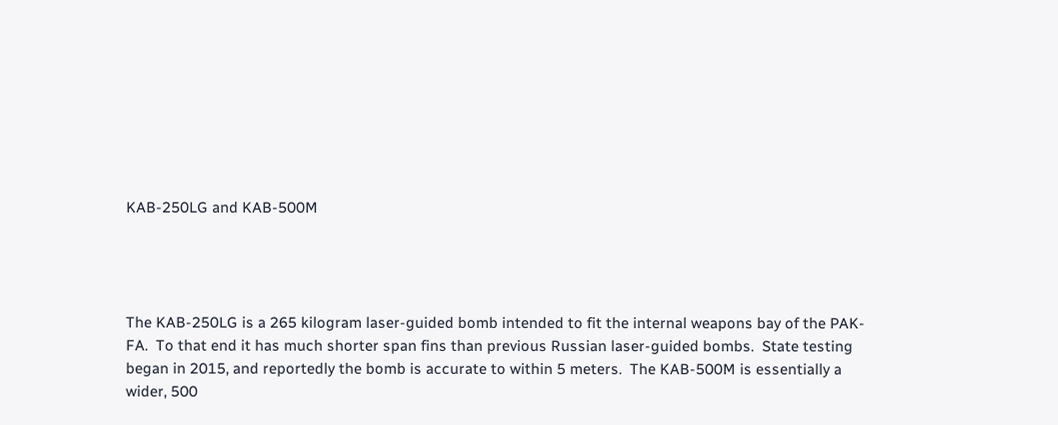KAB-250LG and KAB-500M




The KAB-250LG is a 265 kilogram laser-guided bomb intended to fit the internal weapons bay of the PAK-FA.  To that end it has much shorter span fins than previous Russian laser-guided bombs.  State testing began in 2015, and reportedly the bomb is accurate to within 5 meters.  The KAB-500M is essentially a wider, 500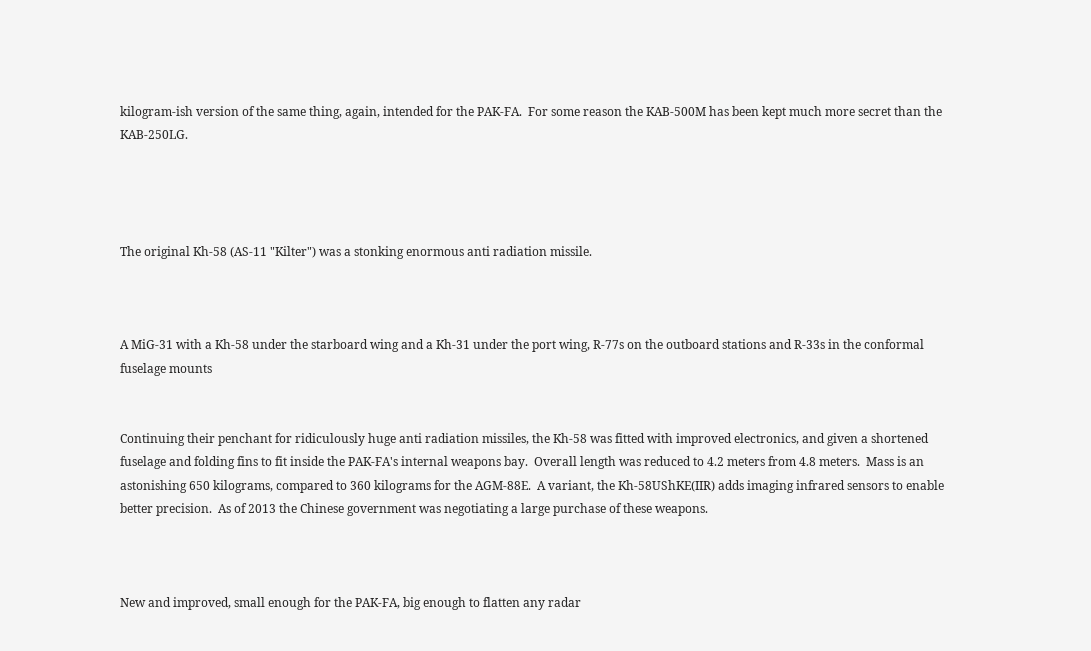kilogram-ish version of the same thing, again, intended for the PAK-FA.  For some reason the KAB-500M has been kept much more secret than the KAB-250LG.




The original Kh-58 (AS-11 "Kilter") was a stonking enormous anti radiation missile.



A MiG-31 with a Kh-58 under the starboard wing and a Kh-31 under the port wing, R-77s on the outboard stations and R-33s in the conformal fuselage mounts


Continuing their penchant for ridiculously huge anti radiation missiles, the Kh-58 was fitted with improved electronics, and given a shortened fuselage and folding fins to fit inside the PAK-FA's internal weapons bay.  Overall length was reduced to 4.2 meters from 4.8 meters.  Mass is an astonishing 650 kilograms, compared to 360 kilograms for the AGM-88E.  A variant, the Kh-58UShKE(IIR) adds imaging infrared sensors to enable better precision.  As of 2013 the Chinese government was negotiating a large purchase of these weapons.



New and improved, small enough for the PAK-FA, big enough to flatten any radar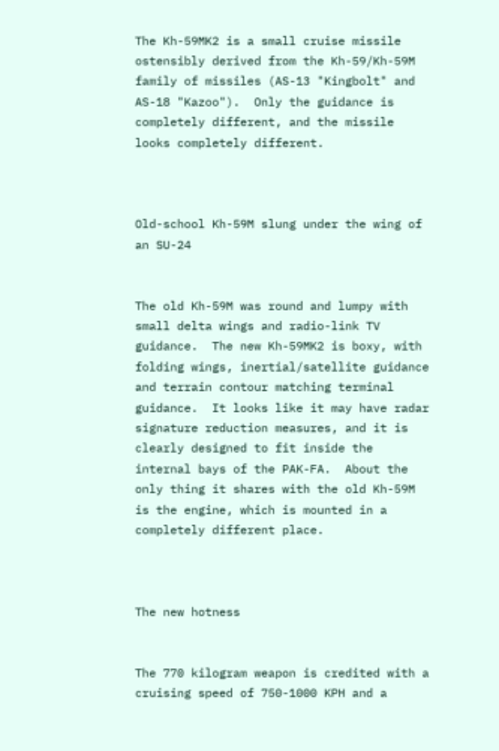The Kh-59MK2 is a small cruise missile ostensibly derived from the Kh-59/Kh-59M family of missiles (AS-13 "Kingbolt" and AS-18 "Kazoo").  Only the guidance is completely different, and the missile looks completely different.



Old-school Kh-59M slung under the wing of an SU-24


The old Kh-59M was round and lumpy with small delta wings and radio-link TV guidance.  The new Kh-59MK2 is boxy, with folding wings, inertial/satellite guidance and terrain contour matching terminal guidance.  It looks like it may have radar signature reduction measures, and it is clearly designed to fit inside the internal bays of the PAK-FA.  About the only thing it shares with the old Kh-59M is the engine, which is mounted in a completely different place.



The new hotness


The 770 kilogram weapon is credited with a cruising speed of 750-1000 KPH and a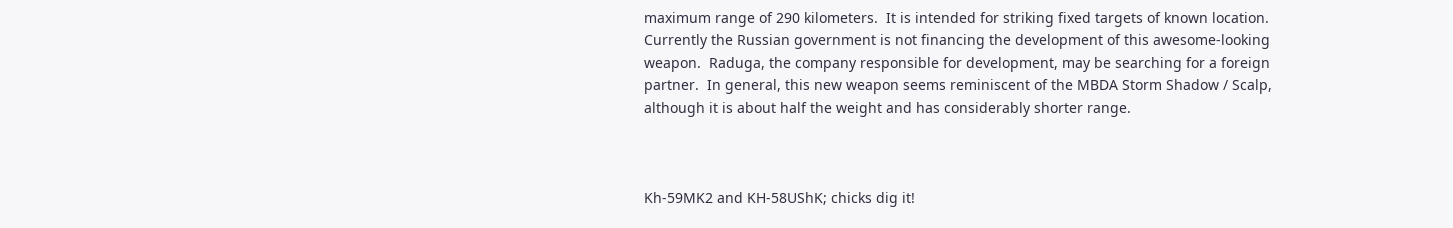maximum range of 290 kilometers.  It is intended for striking fixed targets of known location.  Currently the Russian government is not financing the development of this awesome-looking weapon.  Raduga, the company responsible for development, may be searching for a foreign partner.  In general, this new weapon seems reminiscent of the MBDA Storm Shadow / Scalp, although it is about half the weight and has considerably shorter range.



Kh-59MK2 and KH-58UShK; chicks dig it!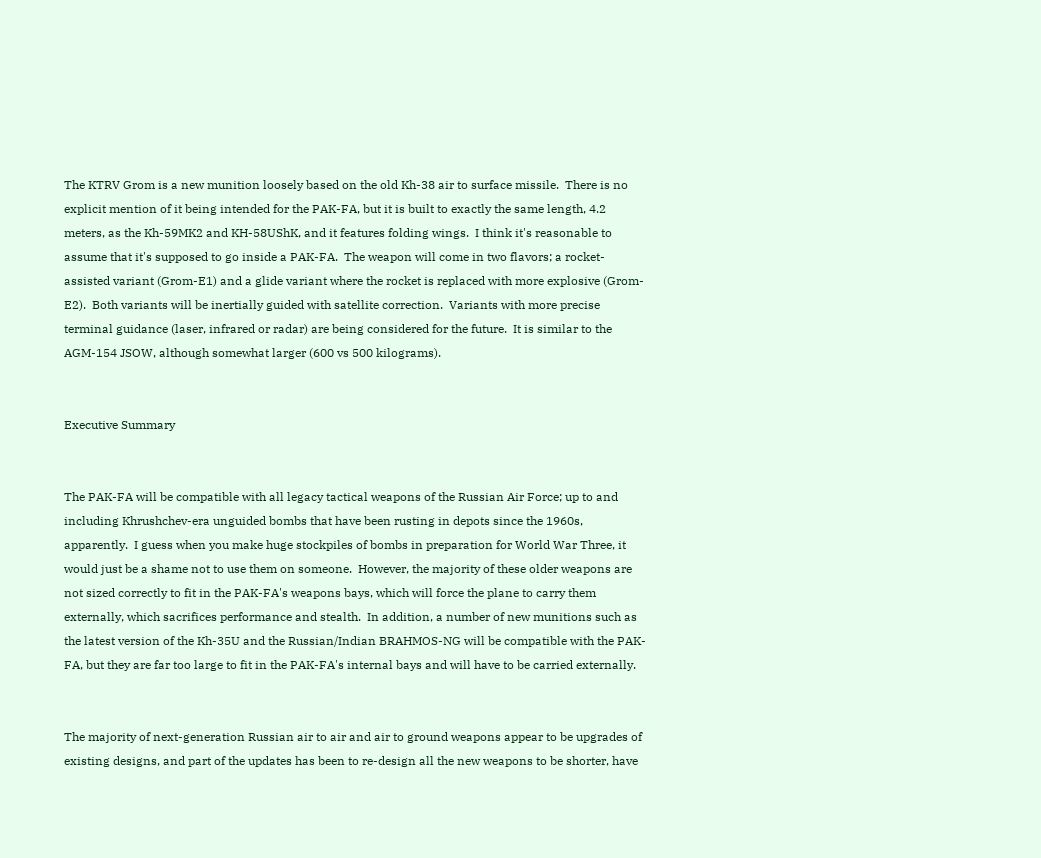The KTRV Grom is a new munition loosely based on the old Kh-38 air to surface missile.  There is no explicit mention of it being intended for the PAK-FA, but it is built to exactly the same length, 4.2 meters, as the Kh-59MK2 and KH-58UShK, and it features folding wings.  I think it's reasonable to assume that it's supposed to go inside a PAK-FA.  The weapon will come in two flavors; a rocket-assisted variant (Grom-E1) and a glide variant where the rocket is replaced with more explosive (Grom-E2).  Both variants will be inertially guided with satellite correction.  Variants with more precise terminal guidance (laser, infrared or radar) are being considered for the future.  It is similar to the AGM-154 JSOW, although somewhat larger (600 vs 500 kilograms).


Executive Summary


The PAK-FA will be compatible with all legacy tactical weapons of the Russian Air Force; up to and including Khrushchev-era unguided bombs that have been rusting in depots since the 1960s, apparently.  I guess when you make huge stockpiles of bombs in preparation for World War Three, it would just be a shame not to use them on someone.  However, the majority of these older weapons are not sized correctly to fit in the PAK-FA's weapons bays, which will force the plane to carry them externally, which sacrifices performance and stealth.  In addition, a number of new munitions such as the latest version of the Kh-35U and the Russian/Indian BRAHMOS-NG will be compatible with the PAK-FA, but they are far too large to fit in the PAK-FA's internal bays and will have to be carried externally.


The majority of next-generation Russian air to air and air to ground weapons appear to be upgrades of existing designs, and part of the updates has been to re-design all the new weapons to be shorter, have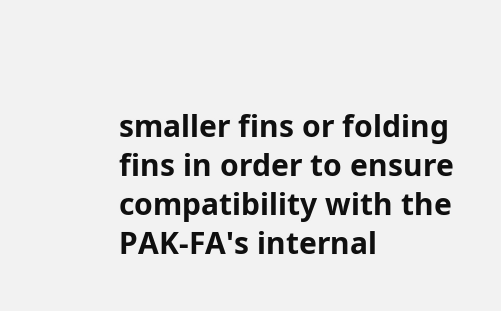smaller fins or folding fins in order to ensure compatibility with the PAK-FA's internal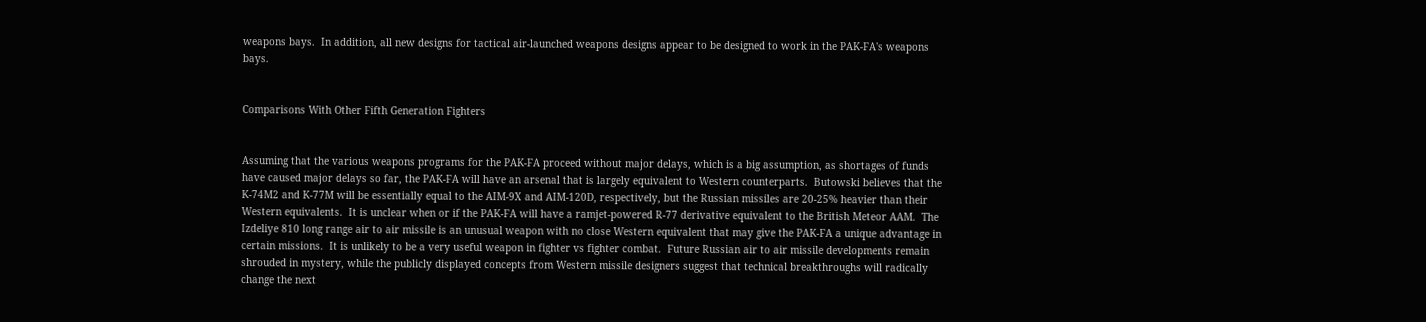weapons bays.  In addition, all new designs for tactical air-launched weapons designs appear to be designed to work in the PAK-FA's weapons bays.


Comparisons With Other Fifth Generation Fighters


Assuming that the various weapons programs for the PAK-FA proceed without major delays, which is a big assumption, as shortages of funds have caused major delays so far, the PAK-FA will have an arsenal that is largely equivalent to Western counterparts.  Butowski believes that the K-74M2 and K-77M will be essentially equal to the AIM-9X and AIM-120D, respectively, but the Russian missiles are 20-25% heavier than their Western equivalents.  It is unclear when or if the PAK-FA will have a ramjet-powered R-77 derivative equivalent to the British Meteor AAM.  The Izdeliye 810 long range air to air missile is an unusual weapon with no close Western equivalent that may give the PAK-FA a unique advantage in certain missions.  It is unlikely to be a very useful weapon in fighter vs fighter combat.  Future Russian air to air missile developments remain shrouded in mystery, while the publicly displayed concepts from Western missile designers suggest that technical breakthroughs will radically change the next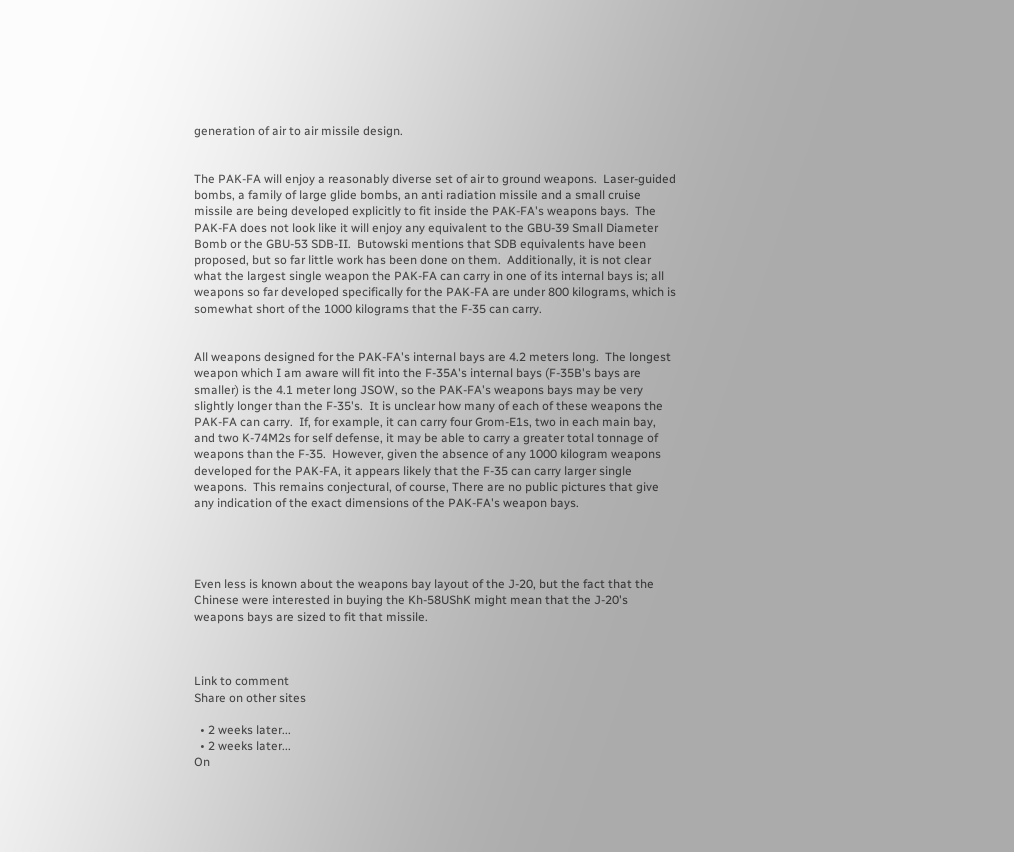generation of air to air missile design.


The PAK-FA will enjoy a reasonably diverse set of air to ground weapons.  Laser-guided bombs, a family of large glide bombs, an anti radiation missile and a small cruise missile are being developed explicitly to fit inside the PAK-FA's weapons bays.  The PAK-FA does not look like it will enjoy any equivalent to the GBU-39 Small Diameter Bomb or the GBU-53 SDB-II.  Butowski mentions that SDB equivalents have been proposed, but so far little work has been done on them.  Additionally, it is not clear what the largest single weapon the PAK-FA can carry in one of its internal bays is; all weapons so far developed specifically for the PAK-FA are under 800 kilograms, which is somewhat short of the 1000 kilograms that the F-35 can carry.


All weapons designed for the PAK-FA's internal bays are 4.2 meters long.  The longest weapon which I am aware will fit into the F-35A's internal bays (F-35B's bays are smaller) is the 4.1 meter long JSOW, so the PAK-FA's weapons bays may be very slightly longer than the F-35's.  It is unclear how many of each of these weapons the PAK-FA can carry.  If, for example, it can carry four Grom-E1s, two in each main bay, and two K-74M2s for self defense, it may be able to carry a greater total tonnage of weapons than the F-35.  However, given the absence of any 1000 kilogram weapons developed for the PAK-FA, it appears likely that the F-35 can carry larger single weapons.  This remains conjectural, of course, There are no public pictures that give any indication of the exact dimensions of the PAK-FA's weapon bays.




Even less is known about the weapons bay layout of the J-20, but the fact that the Chinese were interested in buying the Kh-58UShK might mean that the J-20's weapons bays are sized to fit that missile.



Link to comment
Share on other sites

  • 2 weeks later...
  • 2 weeks later...
On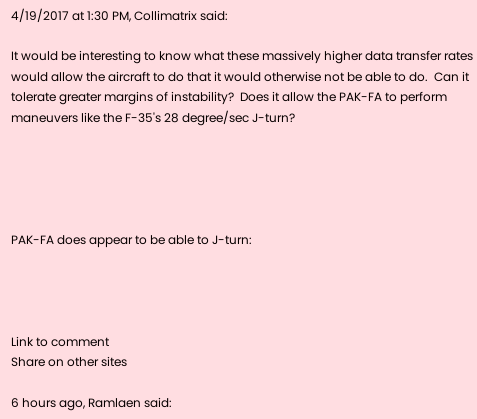4/19/2017 at 1:30 PM, Collimatrix said:

It would be interesting to know what these massively higher data transfer rates would allow the aircraft to do that it would otherwise not be able to do.  Can it tolerate greater margins of instability?  Does it allow the PAK-FA to perform maneuvers like the F-35's 28 degree/sec J-turn?





PAK-FA does appear to be able to J-turn:




Link to comment
Share on other sites

6 hours ago, Ramlaen said: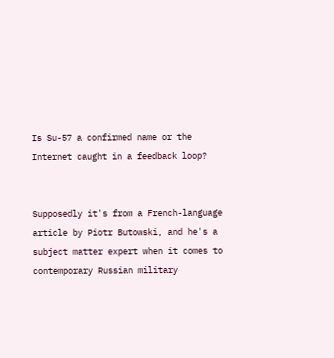Is Su-57 a confirmed name or the Internet caught in a feedback loop?


Supposedly it's from a French-language article by Piotr Butowski, and he's a subject matter expert when it comes to contemporary Russian military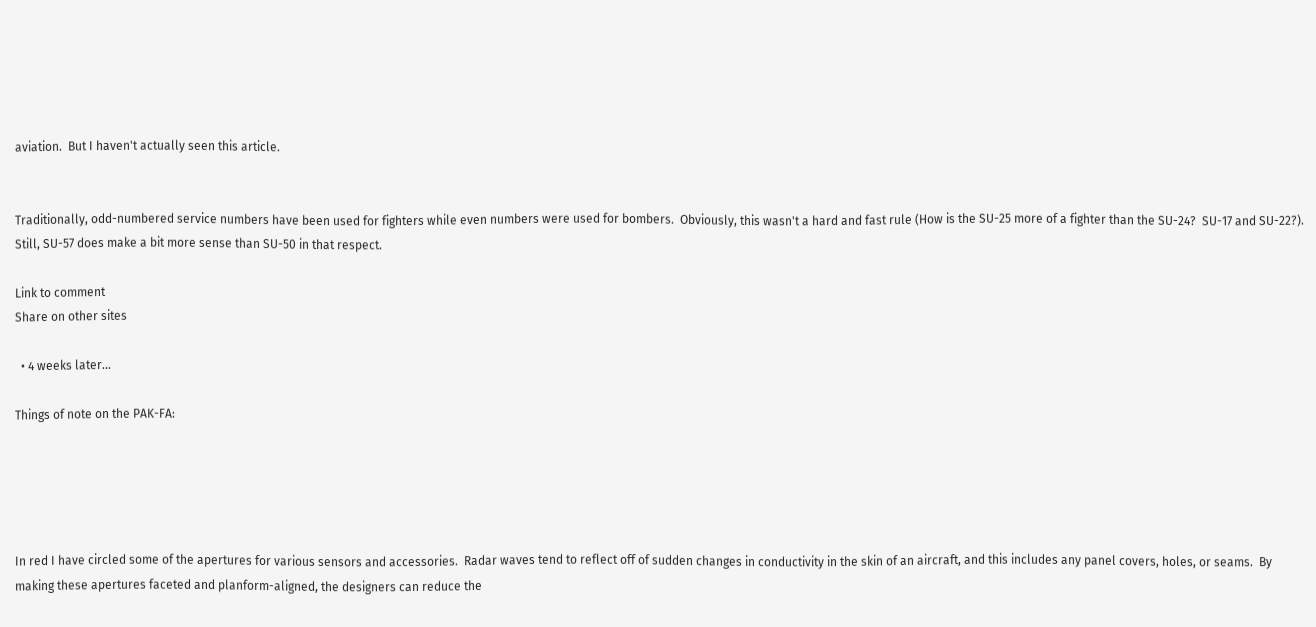aviation.  But I haven't actually seen this article.


Traditionally, odd-numbered service numbers have been used for fighters while even numbers were used for bombers.  Obviously, this wasn't a hard and fast rule (How is the SU-25 more of a fighter than the SU-24?  SU-17 and SU-22?).  Still, SU-57 does make a bit more sense than SU-50 in that respect.

Link to comment
Share on other sites

  • 4 weeks later...

Things of note on the PAK-FA:





In red I have circled some of the apertures for various sensors and accessories.  Radar waves tend to reflect off of sudden changes in conductivity in the skin of an aircraft, and this includes any panel covers, holes, or seams.  By making these apertures faceted and planform-aligned, the designers can reduce the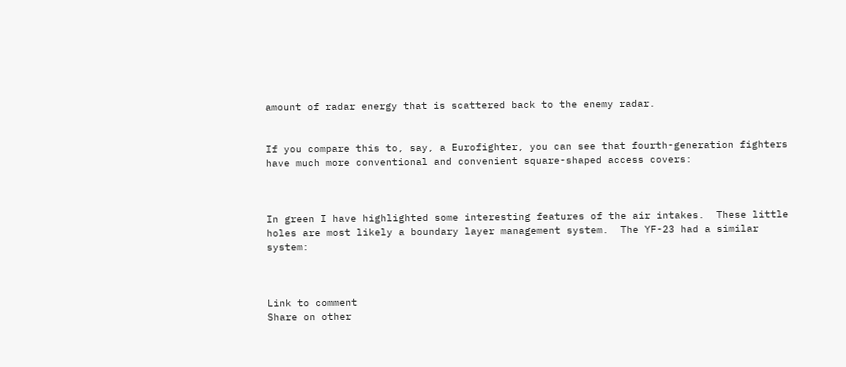amount of radar energy that is scattered back to the enemy radar.


If you compare this to, say, a Eurofighter, you can see that fourth-generation fighters have much more conventional and convenient square-shaped access covers:



In green I have highlighted some interesting features of the air intakes.  These little holes are most likely a boundary layer management system.  The YF-23 had a similar system:



Link to comment
Share on other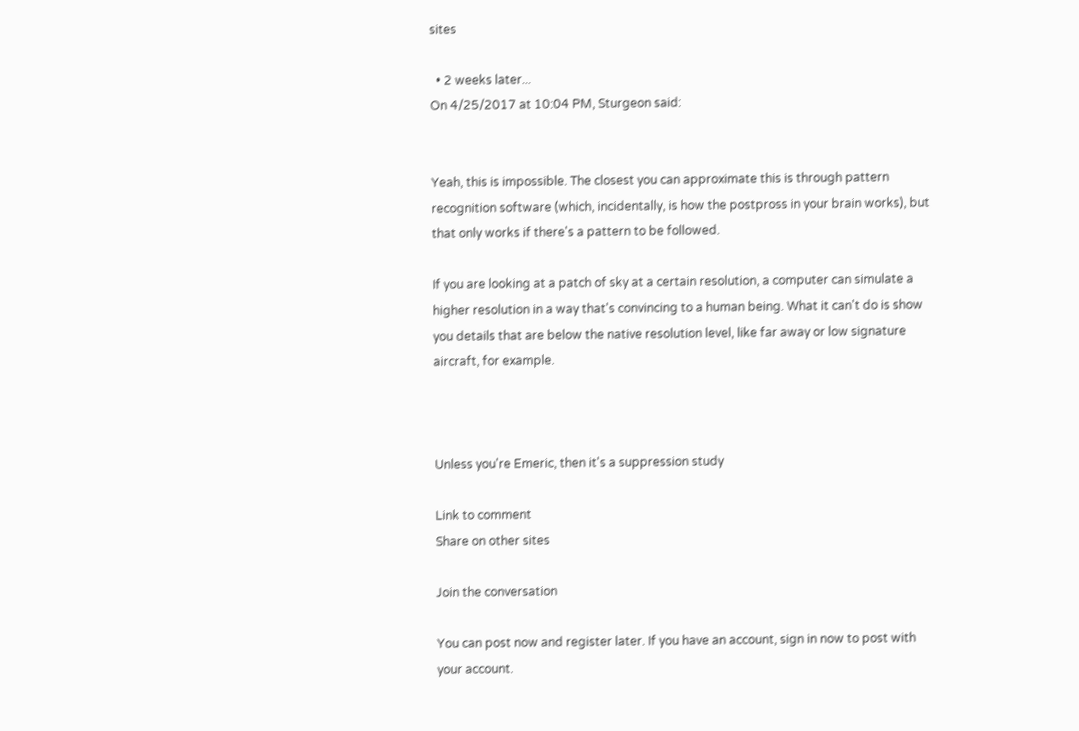sites

  • 2 weeks later...
On 4/25/2017 at 10:04 PM, Sturgeon said:


Yeah, this is impossible. The closest you can approximate this is through pattern recognition software (which, incidentally, is how the postpross in your brain works), but that only works if there's a pattern to be followed.

If you are looking at a patch of sky at a certain resolution, a computer can simulate a higher resolution in a way that's convincing to a human being. What it can't do is show you details that are below the native resolution level, like far away or low signature aircraft, for example.



Unless you're Emeric, then it's a suppression study

Link to comment
Share on other sites

Join the conversation

You can post now and register later. If you have an account, sign in now to post with your account.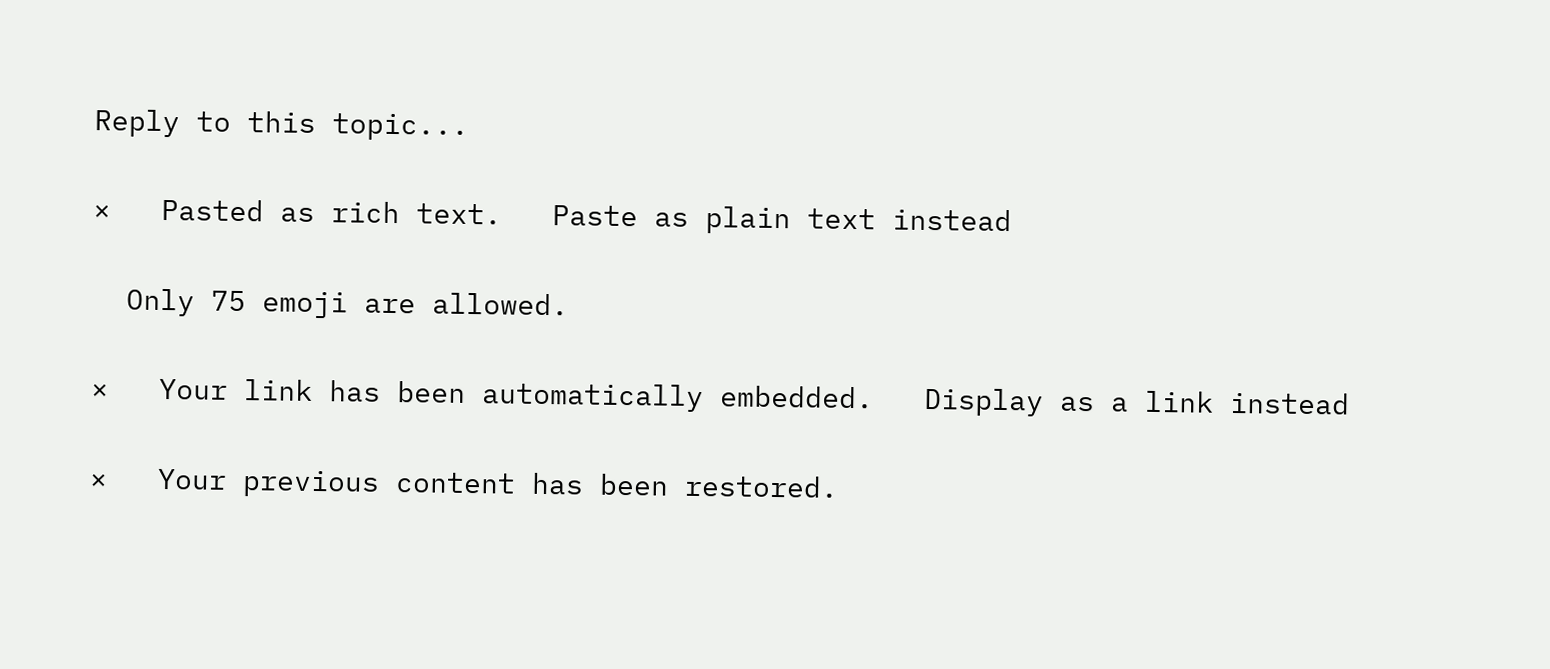Reply to this topic...

×   Pasted as rich text.   Paste as plain text instead

  Only 75 emoji are allowed.

×   Your link has been automatically embedded.   Display as a link instead

×   Your previous content has been restored.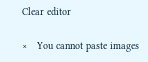Clear editor

×   You cannot paste images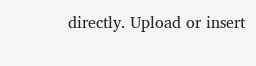directly. Upload or insert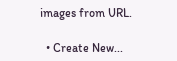images from URL.

  • Create New...